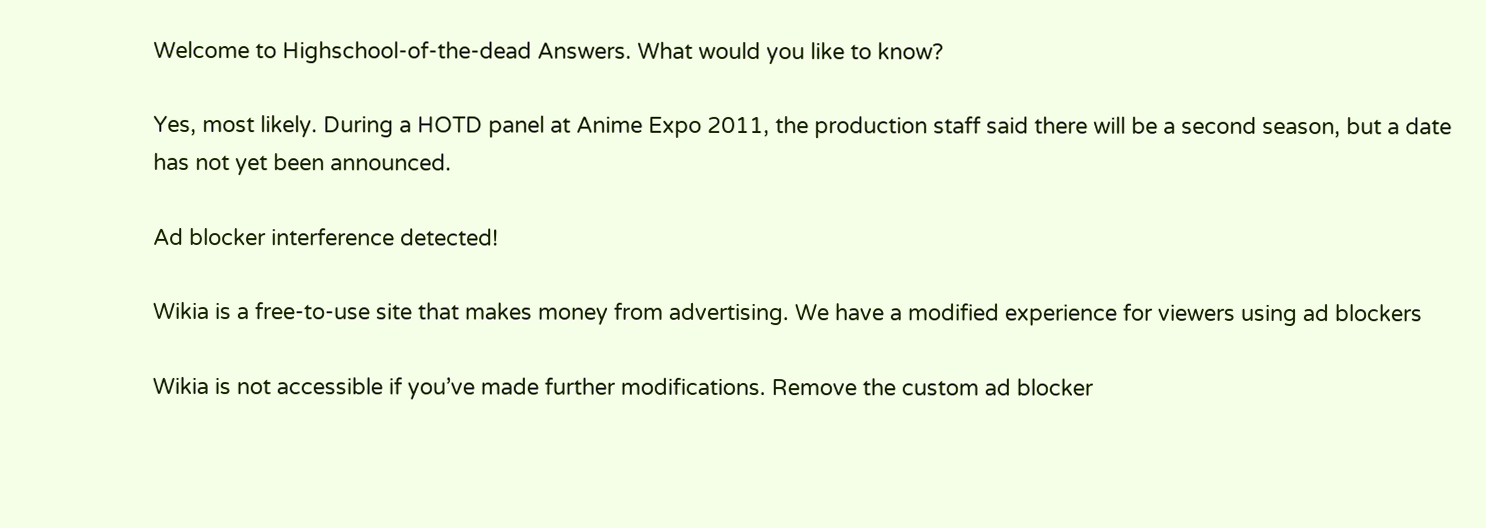Welcome to Highschool-of-the-dead Answers. What would you like to know?

Yes, most likely. During a HOTD panel at Anime Expo 2011, the production staff said there will be a second season, but a date has not yet been announced.

Ad blocker interference detected!

Wikia is a free-to-use site that makes money from advertising. We have a modified experience for viewers using ad blockers

Wikia is not accessible if you’ve made further modifications. Remove the custom ad blocker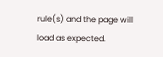rule(s) and the page will load as expected.